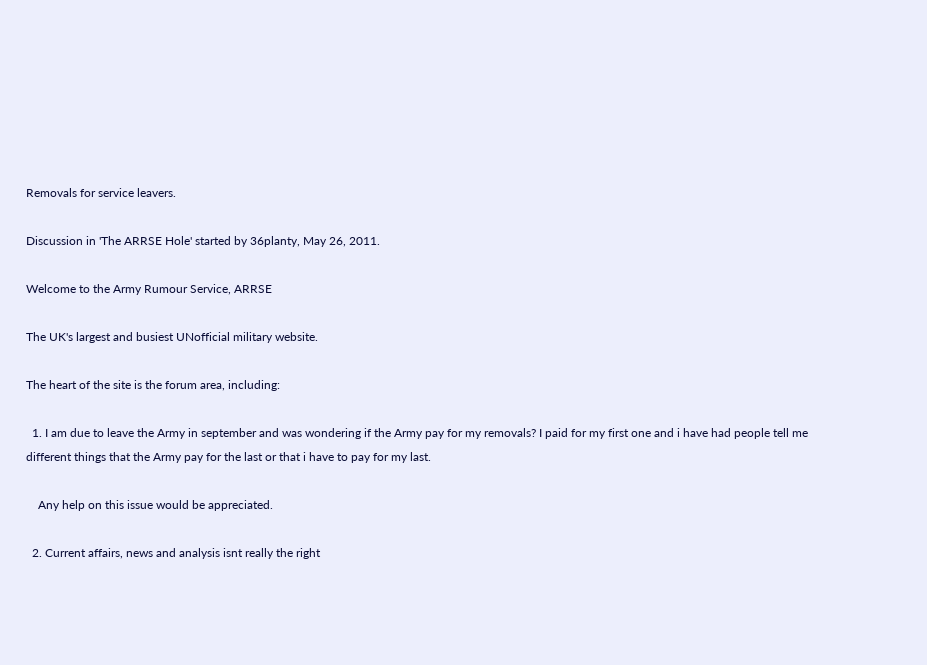Removals for service leavers.

Discussion in 'The ARRSE Hole' started by 36planty, May 26, 2011.

Welcome to the Army Rumour Service, ARRSE

The UK's largest and busiest UNofficial military website.

The heart of the site is the forum area, including:

  1. I am due to leave the Army in september and was wondering if the Army pay for my removals? I paid for my first one and i have had people tell me different things that the Army pay for the last or that i have to pay for my last.

    Any help on this issue would be appreciated.

  2. Current affairs, news and analysis isnt really the right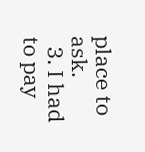place to ask.
  3. I had to pay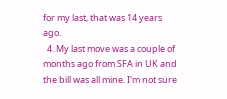for my last, that was 14 years ago.
  4. My last move was a couple of months ago from SFA in UK and the bill was all mine. I'm not sure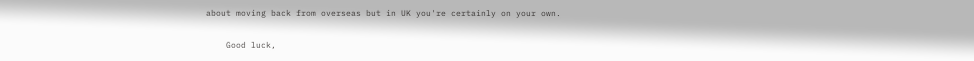about moving back from overseas but in UK you're certainly on your own.

    Good luck,